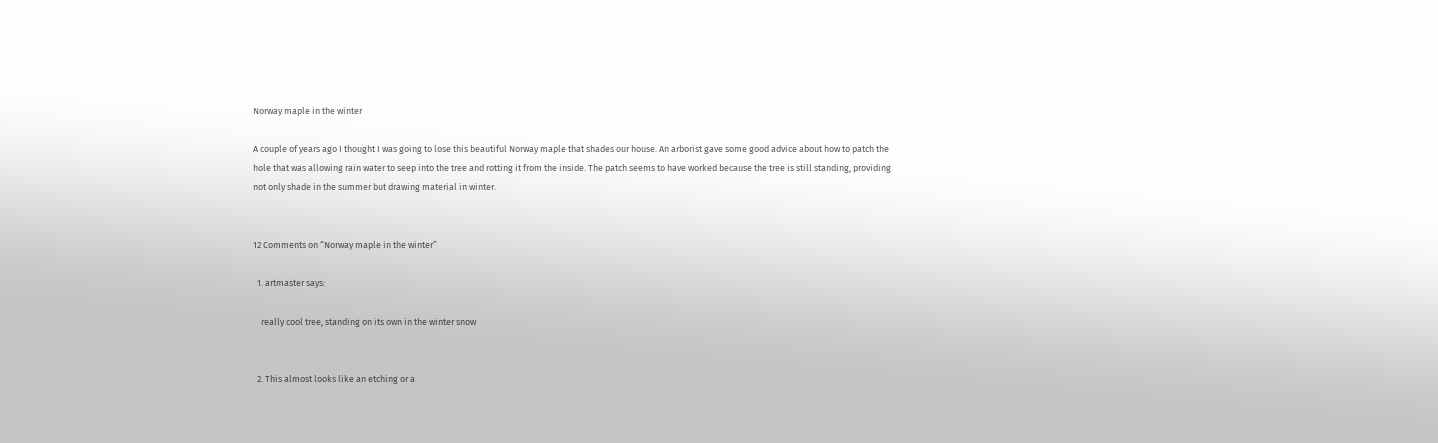Norway maple in the winter

A couple of years ago I thought I was going to lose this beautiful Norway maple that shades our house. An arborist gave some good advice about how to patch the hole that was allowing rain water to seep into the tree and rotting it from the inside. The patch seems to have worked because the tree is still standing, providing not only shade in the summer but drawing material in winter.


12 Comments on “Norway maple in the winter”

  1. artmaster says:

    really cool tree, standing on its own in the winter snow


  2. This almost looks like an etching or a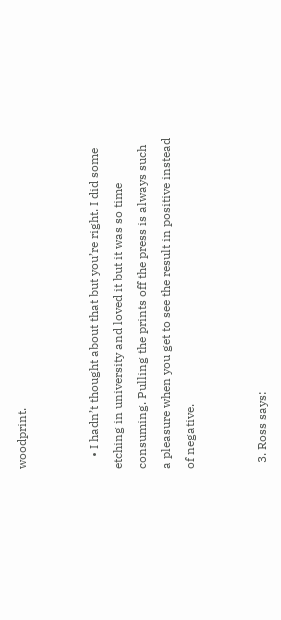woodprint.


    • I hadn’t thought about that but you’re right. I did some etching in university and loved it but it was so time consuming. Pulling the prints off the press is always such a pleasure when you get to see the result in positive instead of negative.


  3. Ross says: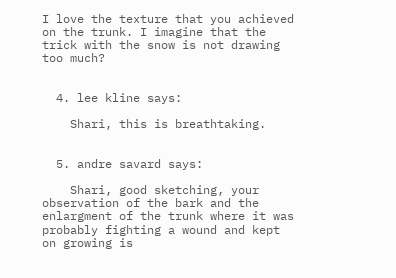I love the texture that you achieved on the trunk. I imagine that the trick with the snow is not drawing too much?


  4. lee kline says:

    Shari, this is breathtaking.


  5. andre savard says:

    Shari, good sketching, your observation of the bark and the enlargment of the trunk where it was probably fighting a wound and kept on growing is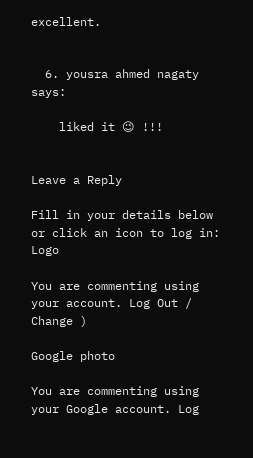excellent.


  6. yousra ahmed nagaty says:

    liked it 😉 !!!


Leave a Reply

Fill in your details below or click an icon to log in: Logo

You are commenting using your account. Log Out /  Change )

Google photo

You are commenting using your Google account. Log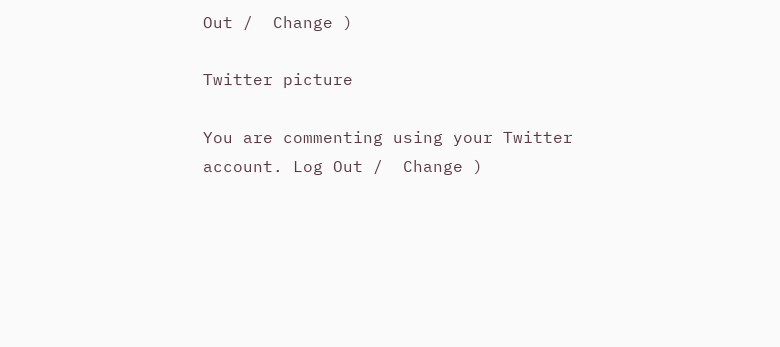Out /  Change )

Twitter picture

You are commenting using your Twitter account. Log Out /  Change )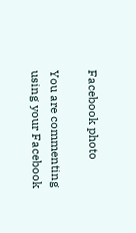Facebook photo

You are commenting using your Facebook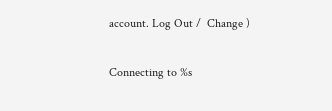account. Log Out /  Change )

Connecting to %s